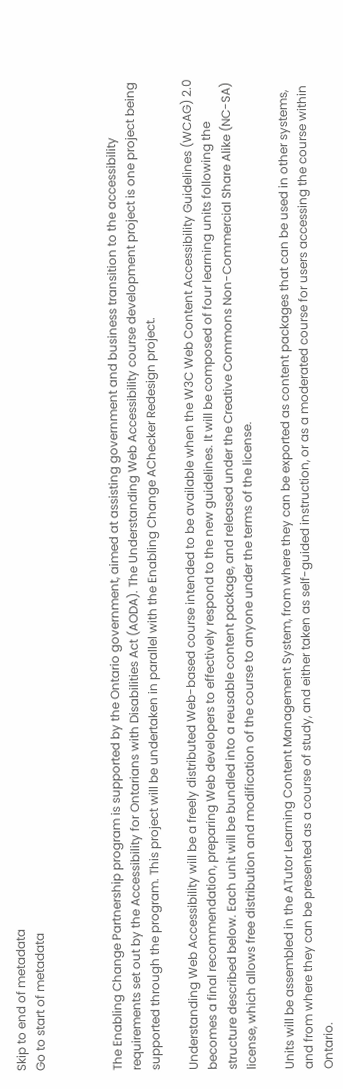Skip to end of metadata
Go to start of metadata



The Enabling Change Partnership program is supported by the Ontario government, aimed at assisting government and business transition to the accessibility requirements set out by the Accessibility for Ontarians with Disabilities Act (AODA). The Understanding Web Accessibility course development project is one project being supported through the program. This project will be undertaken in parallel with the Enabling Change AChecker Redesign project.

Understanding Web Accessibility will be a freely distributed Web-based course intended to be available when the W3C Web Content Accessibility Guidelines (WCAG) 2.0 becomes a final recommendation, preparing Web developers to effectively respond to the new guidelines. It will be composed of four learning units following the structure described below. Each unit will be bundled into a reusable content package, and released under the Creative Commons Non-Commercial Share Alike (NC-SA) license, which allows free distribution and modification of the course to anyone under the terms of the license.

Units will be assembled in the ATutor Learning Content Management System, from where they can be exported as content packages that can be used in other systems, and from where they can be presented as a course of study, and either taken as self-guided instruction, or as a moderated course for users accessing the course within Ontario.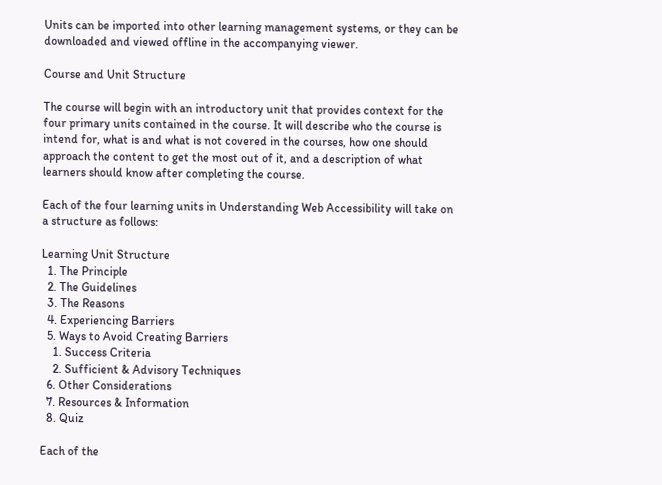Units can be imported into other learning management systems, or they can be downloaded and viewed offline in the accompanying viewer.

Course and Unit Structure

The course will begin with an introductory unit that provides context for the four primary units contained in the course. It will describe who the course is intend for, what is and what is not covered in the courses, how one should approach the content to get the most out of it, and a description of what learners should know after completing the course.

Each of the four learning units in Understanding Web Accessibility will take on a structure as follows:

Learning Unit Structure
  1. The Principle
  2. The Guidelines
  3. The Reasons
  4. Experiencing Barriers
  5. Ways to Avoid Creating Barriers
    1. Success Criteria
    2. Sufficient & Advisory Techniques
  6. Other Considerations
  7. Resources & Information
  8. Quiz

Each of the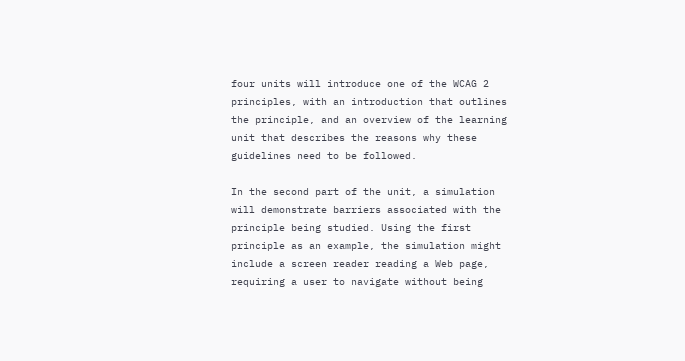four units will introduce one of the WCAG 2 principles, with an introduction that outlines the principle, and an overview of the learning unit that describes the reasons why these guidelines need to be followed.

In the second part of the unit, a simulation will demonstrate barriers associated with the principle being studied. Using the first principle as an example, the simulation might include a screen reader reading a Web page, requiring a user to navigate without being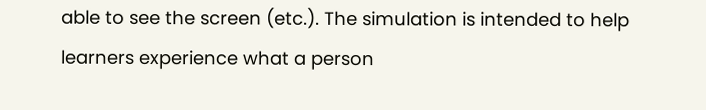able to see the screen (etc.). The simulation is intended to help learners experience what a person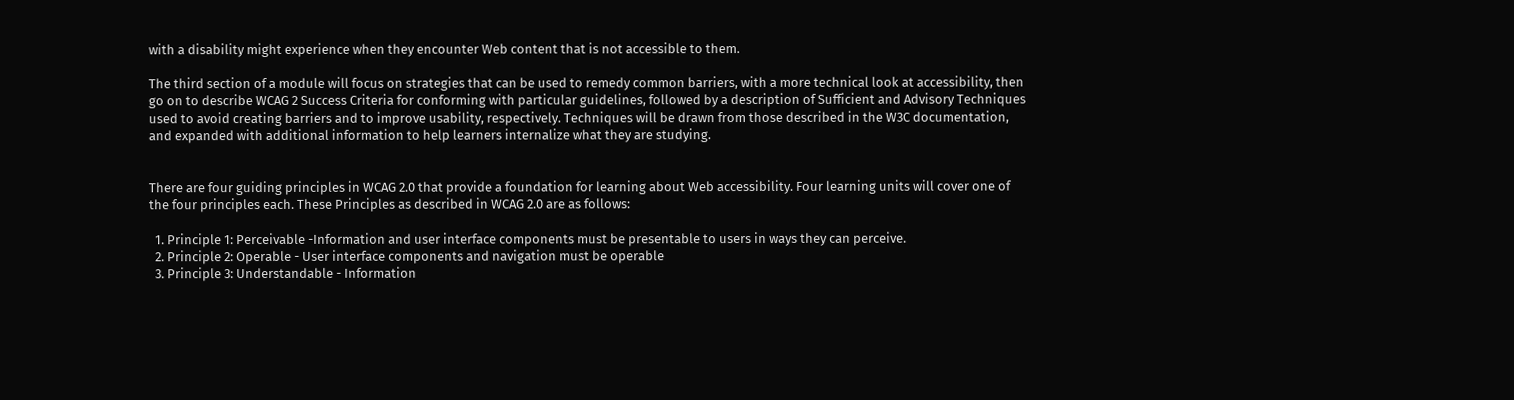with a disability might experience when they encounter Web content that is not accessible to them.

The third section of a module will focus on strategies that can be used to remedy common barriers, with a more technical look at accessibility, then go on to describe WCAG 2 Success Criteria for conforming with particular guidelines, followed by a description of Sufficient and Advisory Techniques used to avoid creating barriers and to improve usability, respectively. Techniques will be drawn from those described in the W3C documentation, and expanded with additional information to help learners internalize what they are studying.


There are four guiding principles in WCAG 2.0 that provide a foundation for learning about Web accessibility. Four learning units will cover one of the four principles each. These Principles as described in WCAG 2.0 are as follows:

  1. Principle 1: Perceivable -Information and user interface components must be presentable to users in ways they can perceive.
  2. Principle 2: Operable - User interface components and navigation must be operable
  3. Principle 3: Understandable - Information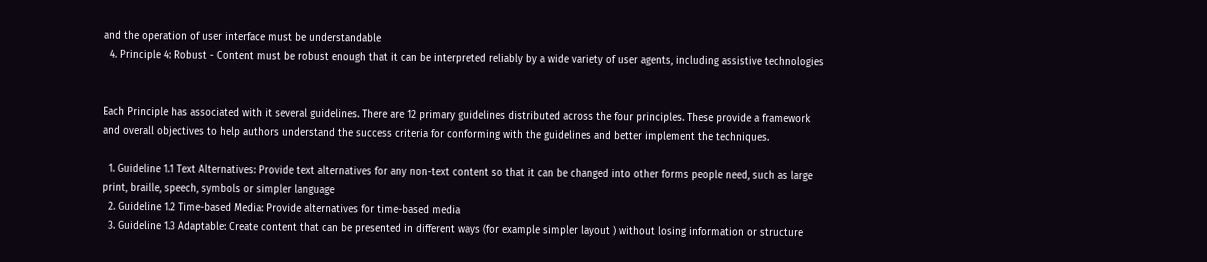and the operation of user interface must be understandable
  4. Principle 4: Robust - Content must be robust enough that it can be interpreted reliably by a wide variety of user agents, including assistive technologies


Each Principle has associated with it several guidelines. There are 12 primary guidelines distributed across the four principles. These provide a framework and overall objectives to help authors understand the success criteria for conforming with the guidelines and better implement the techniques.

  1. Guideline 1.1 Text Alternatives: Provide text alternatives for any non-text content so that it can be changed into other forms people need, such as large print, braille, speech, symbols or simpler language
  2. Guideline 1.2 Time-based Media: Provide alternatives for time-based media
  3. Guideline 1.3 Adaptable: Create content that can be presented in different ways (for example simpler layout ) without losing information or structure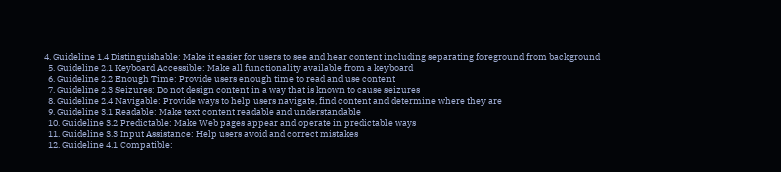4. Guideline 1.4 Distinguishable: Make it easier for users to see and hear content including separating foreground from background
  5. Guideline 2.1 Keyboard Accessible: Make all functionality available from a keyboard
  6. Guideline 2.2 Enough Time: Provide users enough time to read and use content
  7. Guideline 2.3 Seizures: Do not design content in a way that is known to cause seizures
  8. Guideline 2.4 Navigable: Provide ways to help users navigate, find content and determine where they are
  9. Guideline 3.1 Readable: Make text content readable and understandable
  10. Guideline 3.2 Predictable: Make Web pages appear and operate in predictable ways
  11. Guideline 3.3 Input Assistance: Help users avoid and correct mistakes
  12. Guideline 4.1 Compatible: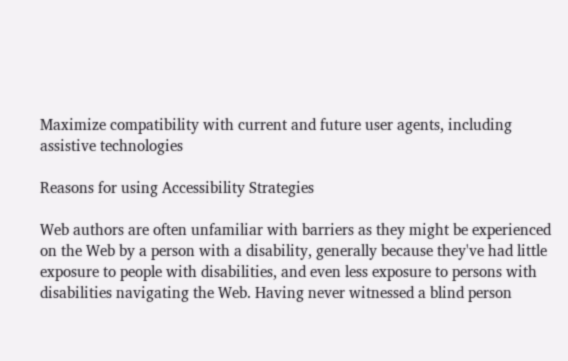Maximize compatibility with current and future user agents, including assistive technologies

Reasons for using Accessibility Strategies

Web authors are often unfamiliar with barriers as they might be experienced on the Web by a person with a disability, generally because they've had little exposure to people with disabilities, and even less exposure to persons with disabilities navigating the Web. Having never witnessed a blind person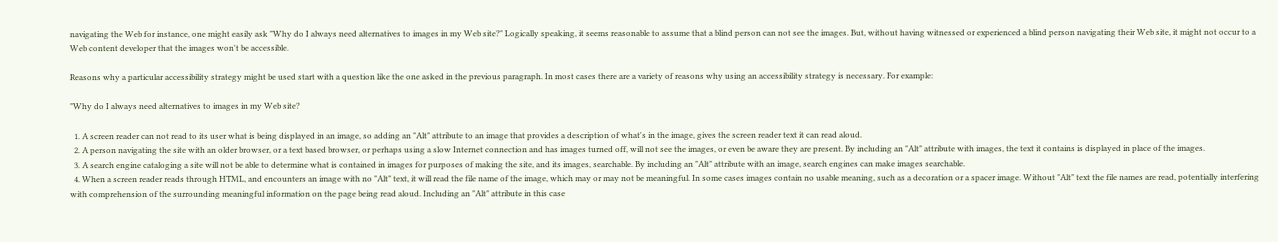navigating the Web for instance, one might easily ask "Why do I always need alternatives to images in my Web site?" Logically speaking, it seems reasonable to assume that a blind person can not see the images. But, without having witnessed or experienced a blind person navigating their Web site, it might not occur to a Web content developer that the images won't be accessible.

Reasons why a particular accessibility strategy might be used start with a question like the one asked in the previous paragraph. In most cases there are a variety of reasons why using an accessibility strategy is necessary. For example:

"Why do I always need alternatives to images in my Web site?

  1. A screen reader can not read to its user what is being displayed in an image, so adding an "Alt" attribute to an image that provides a description of what's in the image, gives the screen reader text it can read aloud.
  2. A person navigating the site with an older browser, or a text based browser, or perhaps using a slow Internet connection and has images turned off, will not see the images, or even be aware they are present. By including an "Alt" attribute with images, the text it contains is displayed in place of the images.
  3. A search engine cataloging a site will not be able to determine what is contained in images for purposes of making the site, and its images, searchable. By including an "Alt" attribute with an image, search engines can make images searchable.
  4. When a screen reader reads through HTML, and encounters an image with no "Alt" text, it will read the file name of the image, which may or may not be meaningful. In some cases images contain no usable meaning, such as a decoration or a spacer image. Without "Alt" text the file names are read, potentially interfering with comprehension of the surrounding meaningful information on the page being read aloud. Including an "Alt" attribute in this case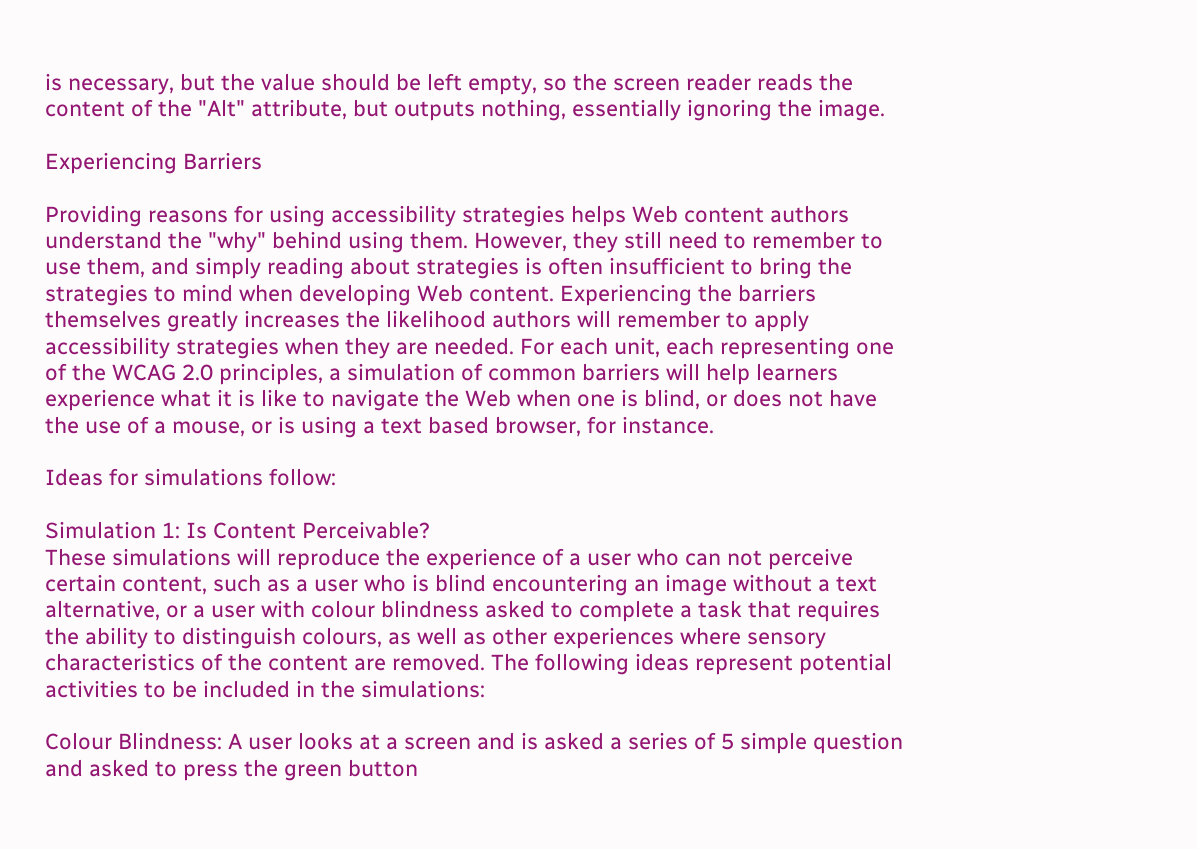is necessary, but the value should be left empty, so the screen reader reads the content of the "Alt" attribute, but outputs nothing, essentially ignoring the image.

Experiencing Barriers

Providing reasons for using accessibility strategies helps Web content authors understand the "why" behind using them. However, they still need to remember to use them, and simply reading about strategies is often insufficient to bring the strategies to mind when developing Web content. Experiencing the barriers themselves greatly increases the likelihood authors will remember to apply accessibility strategies when they are needed. For each unit, each representing one of the WCAG 2.0 principles, a simulation of common barriers will help learners experience what it is like to navigate the Web when one is blind, or does not have the use of a mouse, or is using a text based browser, for instance.

Ideas for simulations follow:

Simulation 1: Is Content Perceivable?
These simulations will reproduce the experience of a user who can not perceive certain content, such as a user who is blind encountering an image without a text alternative, or a user with colour blindness asked to complete a task that requires the ability to distinguish colours, as well as other experiences where sensory characteristics of the content are removed. The following ideas represent potential activities to be included in the simulations:

Colour Blindness: A user looks at a screen and is asked a series of 5 simple question and asked to press the green button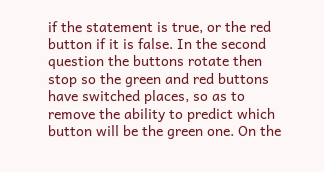if the statement is true, or the red button if it is false. In the second question the buttons rotate then stop so the green and red buttons have switched places, so as to remove the ability to predict which button will be the green one. On the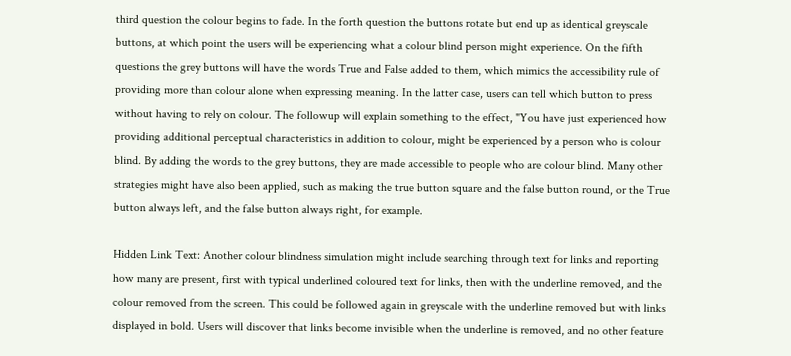third question the colour begins to fade. In the forth question the buttons rotate but end up as identical greyscale buttons, at which point the users will be experiencing what a colour blind person might experience. On the fifth questions the grey buttons will have the words True and False added to them, which mimics the accessibility rule of providing more than colour alone when expressing meaning. In the latter case, users can tell which button to press without having to rely on colour. The followup will explain something to the effect, "You have just experienced how providing additional perceptual characteristics in addition to colour, might be experienced by a person who is colour blind. By adding the words to the grey buttons, they are made accessible to people who are colour blind. Many other strategies might have also been applied, such as making the true button square and the false button round, or the True button always left, and the false button always right, for example.

Hidden Link Text: Another colour blindness simulation might include searching through text for links and reporting how many are present, first with typical underlined coloured text for links, then with the underline removed, and the colour removed from the screen. This could be followed again in greyscale with the underline removed but with links displayed in bold. Users will discover that links become invisible when the underline is removed, and no other feature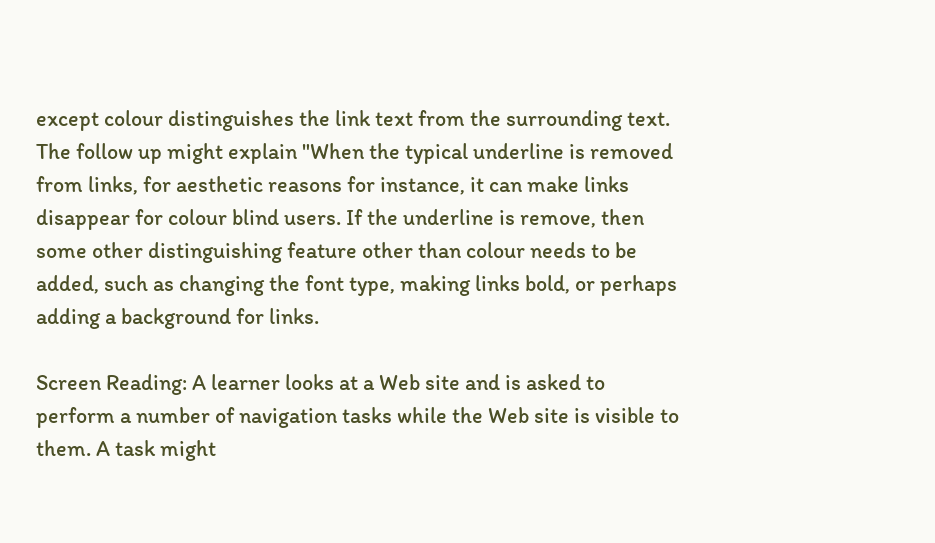except colour distinguishes the link text from the surrounding text. The follow up might explain "When the typical underline is removed from links, for aesthetic reasons for instance, it can make links disappear for colour blind users. If the underline is remove, then some other distinguishing feature other than colour needs to be added, such as changing the font type, making links bold, or perhaps adding a background for links.

Screen Reading: A learner looks at a Web site and is asked to perform a number of navigation tasks while the Web site is visible to them. A task might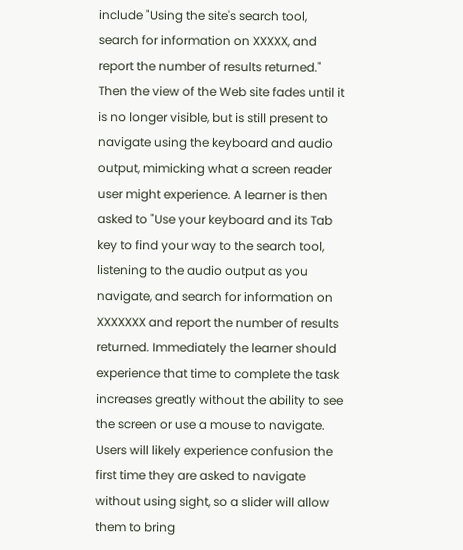include "Using the site's search tool, search for information on XXXXX, and report the number of results returned." Then the view of the Web site fades until it is no longer visible, but is still present to navigate using the keyboard and audio output, mimicking what a screen reader user might experience. A learner is then asked to "Use your keyboard and its Tab key to find your way to the search tool, listening to the audio output as you navigate, and search for information on XXXXXXX and report the number of results returned. Immediately the learner should experience that time to complete the task increases greatly without the ability to see the screen or use a mouse to navigate. Users will likely experience confusion the first time they are asked to navigate without using sight, so a slider will allow them to bring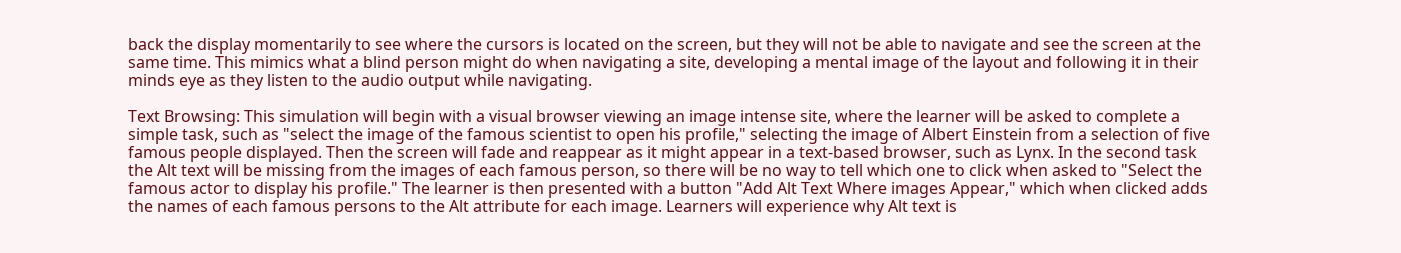back the display momentarily to see where the cursors is located on the screen, but they will not be able to navigate and see the screen at the same time. This mimics what a blind person might do when navigating a site, developing a mental image of the layout and following it in their minds eye as they listen to the audio output while navigating.

Text Browsing: This simulation will begin with a visual browser viewing an image intense site, where the learner will be asked to complete a simple task, such as "select the image of the famous scientist to open his profile," selecting the image of Albert Einstein from a selection of five famous people displayed. Then the screen will fade and reappear as it might appear in a text-based browser, such as Lynx. In the second task the Alt text will be missing from the images of each famous person, so there will be no way to tell which one to click when asked to "Select the famous actor to display his profile." The learner is then presented with a button "Add Alt Text Where images Appear," which when clicked adds the names of each famous persons to the Alt attribute for each image. Learners will experience why Alt text is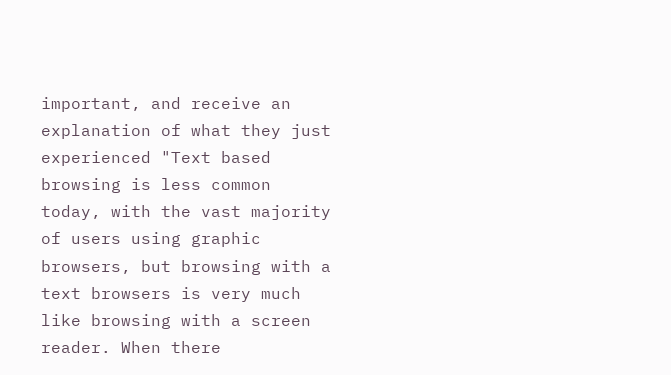important, and receive an explanation of what they just experienced "Text based browsing is less common today, with the vast majority of users using graphic browsers, but browsing with a text browsers is very much like browsing with a screen reader. When there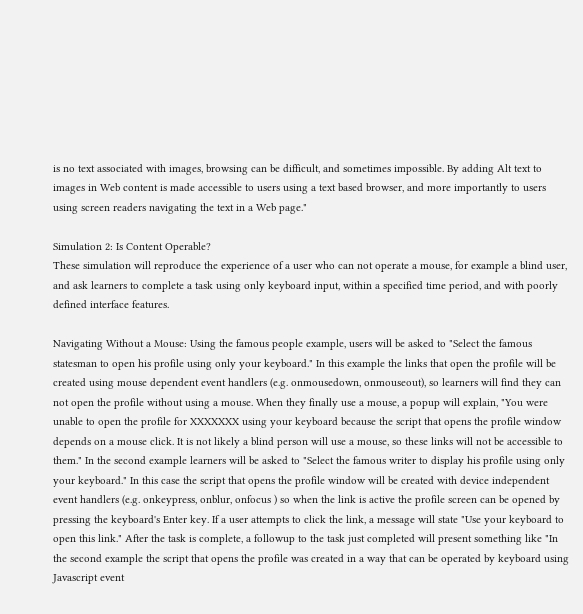is no text associated with images, browsing can be difficult, and sometimes impossible. By adding Alt text to images in Web content is made accessible to users using a text based browser, and more importantly to users using screen readers navigating the text in a Web page."

Simulation 2: Is Content Operable?
These simulation will reproduce the experience of a user who can not operate a mouse, for example a blind user, and ask learners to complete a task using only keyboard input, within a specified time period, and with poorly defined interface features.

Navigating Without a Mouse: Using the famous people example, users will be asked to "Select the famous statesman to open his profile using only your keyboard." In this example the links that open the profile will be created using mouse dependent event handlers (e.g. onmousedown, onmouseout), so learners will find they can not open the profile without using a mouse. When they finally use a mouse, a popup will explain, "You were unable to open the profile for XXXXXXX using your keyboard because the script that opens the profile window depends on a mouse click. It is not likely a blind person will use a mouse, so these links will not be accessible to them." In the second example learners will be asked to "Select the famous writer to display his profile using only your keyboard." In this case the script that opens the profile window will be created with device independent event handlers (e.g. onkeypress, onblur, onfocus ) so when the link is active the profile screen can be opened by pressing the keyboard's Enter key. If a user attempts to click the link, a message will state "Use your keyboard to open this link." After the task is complete, a followup to the task just completed will present something like "In the second example the script that opens the profile was created in a way that can be operated by keyboard using Javascript event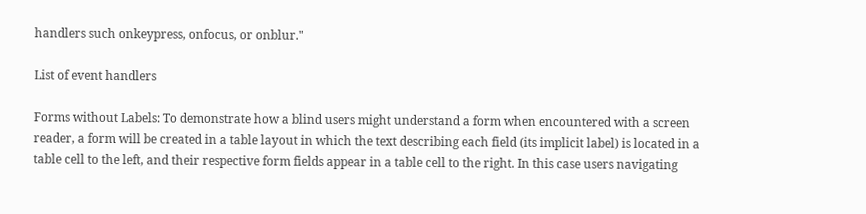handlers such onkeypress, onfocus, or onblur."

List of event handlers

Forms without Labels: To demonstrate how a blind users might understand a form when encountered with a screen reader, a form will be created in a table layout in which the text describing each field (its implicit label) is located in a table cell to the left, and their respective form fields appear in a table cell to the right. In this case users navigating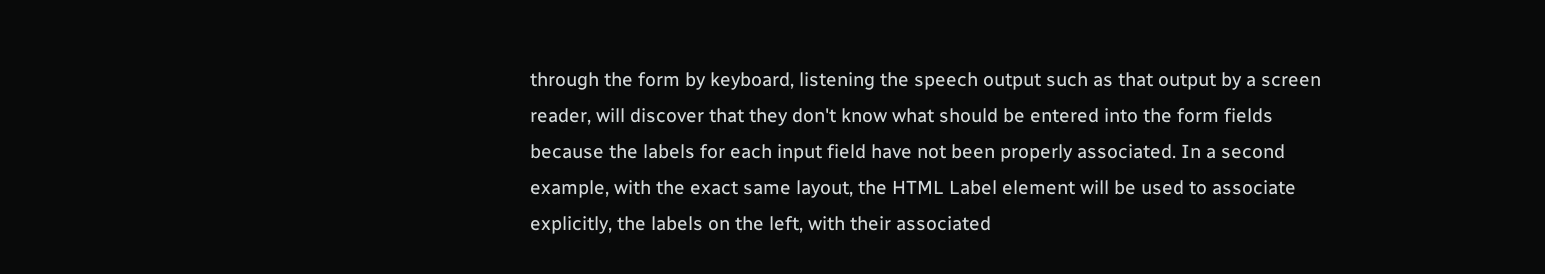through the form by keyboard, listening the speech output such as that output by a screen reader, will discover that they don't know what should be entered into the form fields because the labels for each input field have not been properly associated. In a second example, with the exact same layout, the HTML Label element will be used to associate explicitly, the labels on the left, with their associated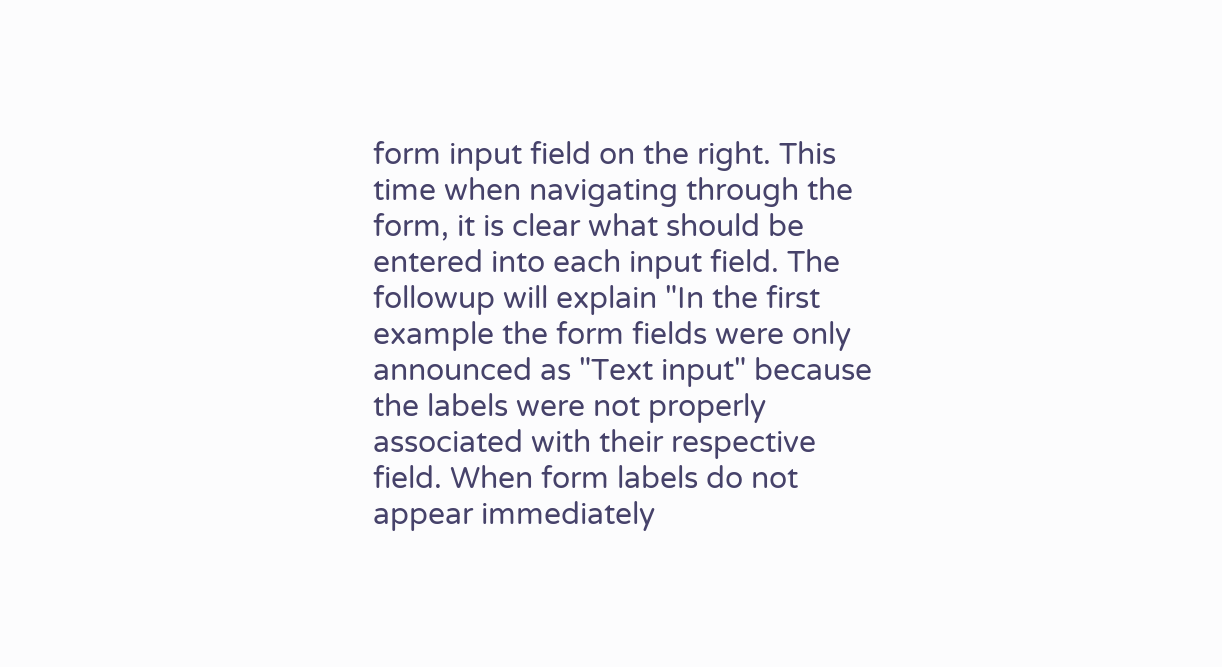form input field on the right. This time when navigating through the form, it is clear what should be entered into each input field. The followup will explain "In the first example the form fields were only announced as "Text input" because the labels were not properly associated with their respective field. When form labels do not appear immediately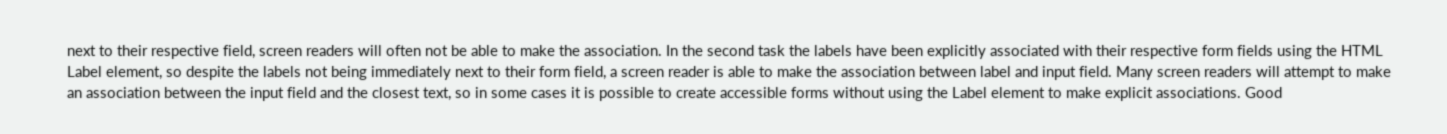next to their respective field, screen readers will often not be able to make the association. In the second task the labels have been explicitly associated with their respective form fields using the HTML Label element, so despite the labels not being immediately next to their form field, a screen reader is able to make the association between label and input field. Many screen readers will attempt to make an association between the input field and the closest text, so in some cases it is possible to create accessible forms without using the Label element to make explicit associations. Good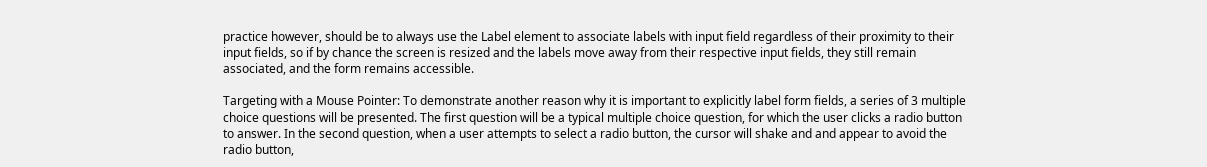practice however, should be to always use the Label element to associate labels with input field regardless of their proximity to their input fields, so if by chance the screen is resized and the labels move away from their respective input fields, they still remain associated, and the form remains accessible.

Targeting with a Mouse Pointer: To demonstrate another reason why it is important to explicitly label form fields, a series of 3 multiple choice questions will be presented. The first question will be a typical multiple choice question, for which the user clicks a radio button to answer. In the second question, when a user attempts to select a radio button, the cursor will shake and and appear to avoid the radio button,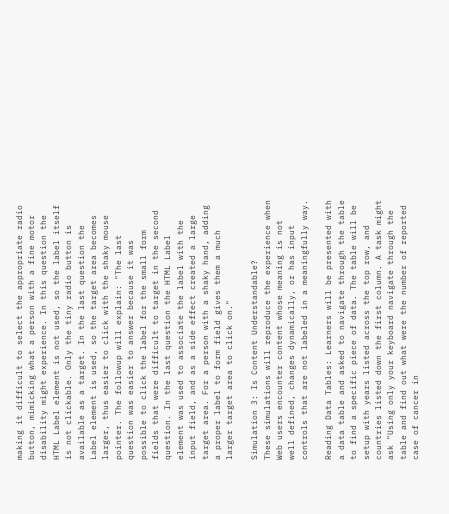making it difficult to select the appropriate radio button, mimicking what a person with a fine motor disability might experience. In this question the HTML Label element is not used, so the label itself is not clickable. Only the tiny radio button is available as a target. In the last question the Label element is used, so the target area becomes larger, thus easier to click with the shaky mouse pointer. The followup will explain: "The last question was easier to answer because it was possible to click the label for the small form fields that were difficult to target in the second question. In the last question the HTML Label element was used to associate the label with the input field, and as a side effect created a large target area. For a person with a shaky hand, adding a proper label to form field gives them a much larger target area to click on."

Simulation 3: Is Content Understandable?
These simulations will reproduce the experience when Web users encounter content whose meaning is not well defined, changes dynamically, or has input controls that are not labeled in a meaningfully way.

Reading Data Tables: Learners will be presented with a data table and asked to navigate through the table to find a specific piece of data. The table will be setup with years listed across the top row, and countries listed down the first column. A task might ask "Using only your keyboard navigate through the table and find out what were the number of reported case of cancer in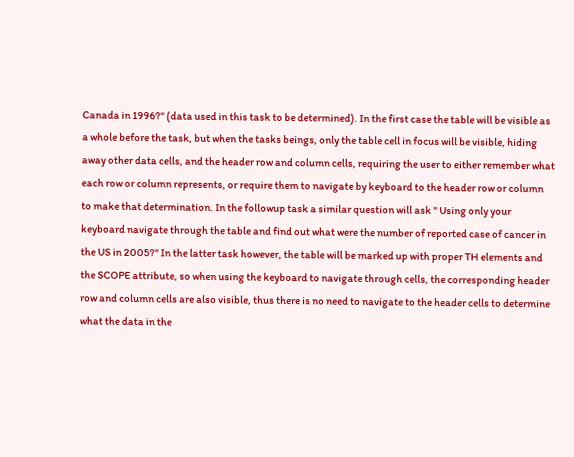Canada in 1996?" (data used in this task to be determined). In the first case the table will be visible as a whole before the task, but when the tasks beings, only the table cell in focus will be visible, hiding away other data cells, and the header row and column cells, requiring the user to either remember what each row or column represents, or require them to navigate by keyboard to the header row or column to make that determination. In the followup task a similar question will ask " Using only your keyboard navigate through the table and find out what were the number of reported case of cancer in the US in 2005?" In the latter task however, the table will be marked up with proper TH elements and the SCOPE attribute, so when using the keyboard to navigate through cells, the corresponding header row and column cells are also visible, thus there is no need to navigate to the header cells to determine what the data in the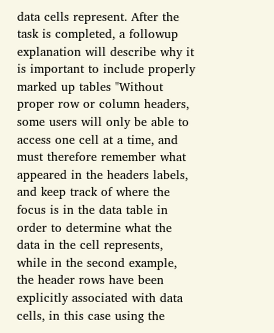data cells represent. After the task is completed, a followup explanation will describe why it is important to include properly marked up tables "Without proper row or column headers, some users will only be able to access one cell at a time, and must therefore remember what appeared in the headers labels, and keep track of where the focus is in the data table in order to determine what the data in the cell represents, while in the second example, the header rows have been explicitly associated with data cells, in this case using the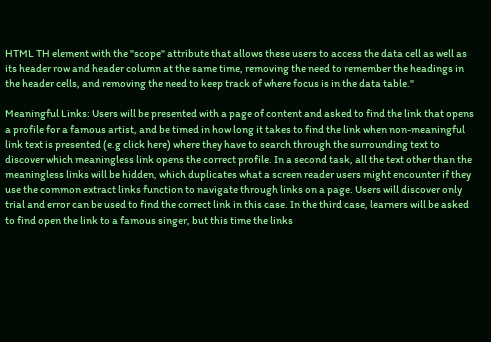HTML TH element with the "scope" attribute that allows these users to access the data cell as well as its header row and header column at the same time, removing the need to remember the headings in the header cells, and removing the need to keep track of where focus is in the data table."

Meaningful Links: Users will be presented with a page of content and asked to find the link that opens a profile for a famous artist, and be timed in how long it takes to find the link when non-meaningful link text is presented (e.g click here) where they have to search through the surrounding text to discover which meaningless link opens the correct profile. In a second task, all the text other than the meaningless links will be hidden, which duplicates what a screen reader users might encounter if they use the common extract links function to navigate through links on a page. Users will discover only trial and error can be used to find the correct link in this case. In the third case, learners will be asked to find open the link to a famous singer, but this time the links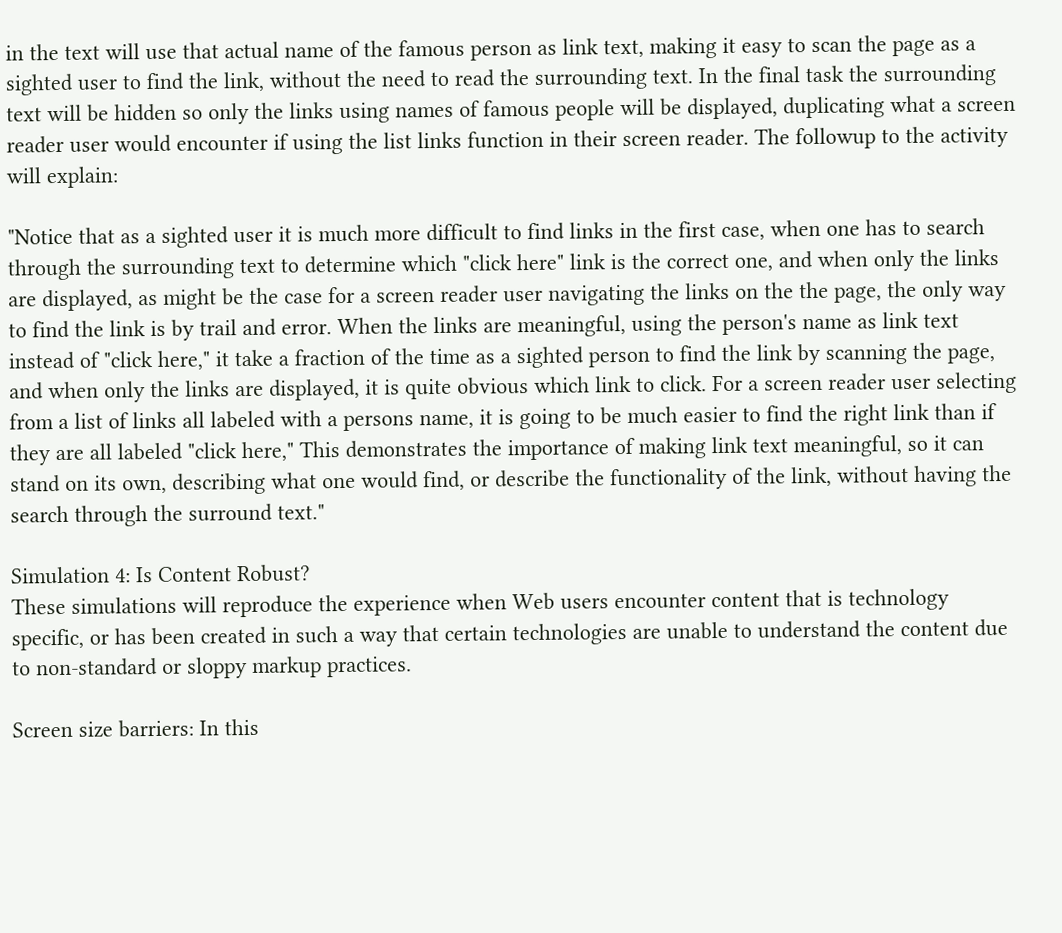in the text will use that actual name of the famous person as link text, making it easy to scan the page as a sighted user to find the link, without the need to read the surrounding text. In the final task the surrounding text will be hidden so only the links using names of famous people will be displayed, duplicating what a screen reader user would encounter if using the list links function in their screen reader. The followup to the activity will explain:

"Notice that as a sighted user it is much more difficult to find links in the first case, when one has to search through the surrounding text to determine which "click here" link is the correct one, and when only the links are displayed, as might be the case for a screen reader user navigating the links on the the page, the only way to find the link is by trail and error. When the links are meaningful, using the person's name as link text instead of "click here," it take a fraction of the time as a sighted person to find the link by scanning the page, and when only the links are displayed, it is quite obvious which link to click. For a screen reader user selecting from a list of links all labeled with a persons name, it is going to be much easier to find the right link than if they are all labeled "click here," This demonstrates the importance of making link text meaningful, so it can stand on its own, describing what one would find, or describe the functionality of the link, without having the search through the surround text."

Simulation 4: Is Content Robust?
These simulations will reproduce the experience when Web users encounter content that is technology specific, or has been created in such a way that certain technologies are unable to understand the content due to non-standard or sloppy markup practices.

Screen size barriers: In this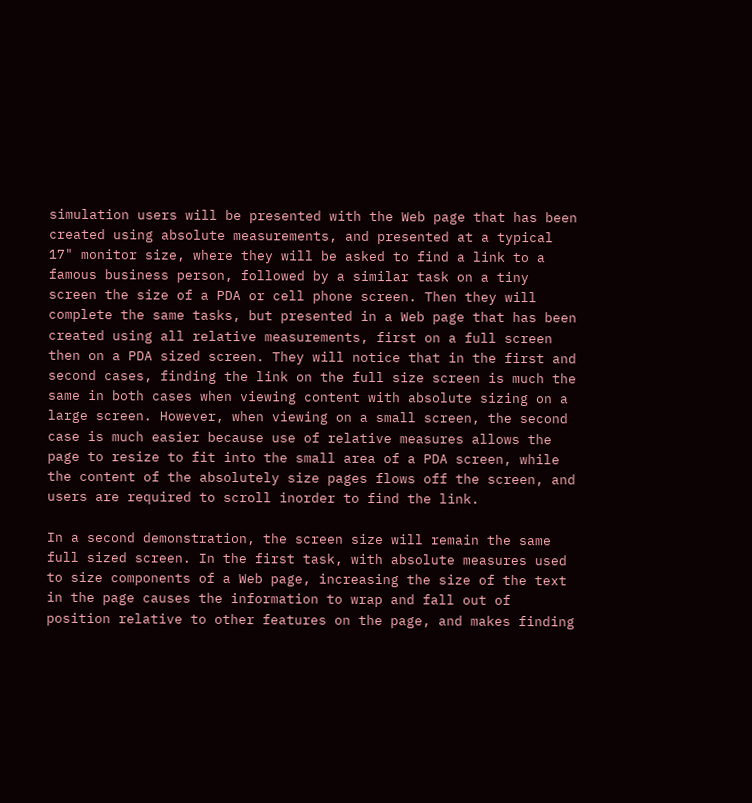simulation users will be presented with the Web page that has been created using absolute measurements, and presented at a typical 17" monitor size, where they will be asked to find a link to a famous business person, followed by a similar task on a tiny screen the size of a PDA or cell phone screen. Then they will complete the same tasks, but presented in a Web page that has been created using all relative measurements, first on a full screen then on a PDA sized screen. They will notice that in the first and second cases, finding the link on the full size screen is much the same in both cases when viewing content with absolute sizing on a large screen. However, when viewing on a small screen, the second case is much easier because use of relative measures allows the page to resize to fit into the small area of a PDA screen, while the content of the absolutely size pages flows off the screen, and users are required to scroll inorder to find the link.

In a second demonstration, the screen size will remain the same full sized screen. In the first task, with absolute measures used to size components of a Web page, increasing the size of the text in the page causes the information to wrap and fall out of position relative to other features on the page, and makes finding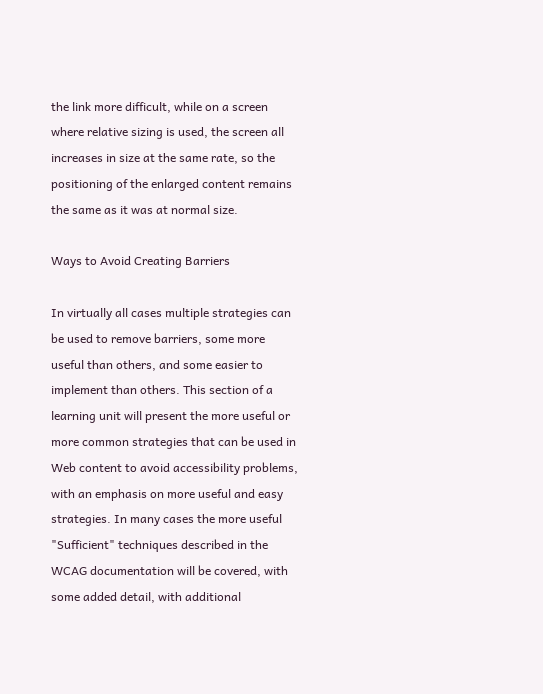the link more difficult, while on a screen where relative sizing is used, the screen all increases in size at the same rate, so the positioning of the enlarged content remains the same as it was at normal size.

Ways to Avoid Creating Barriers

In virtually all cases multiple strategies can be used to remove barriers, some more useful than others, and some easier to implement than others. This section of a learning unit will present the more useful or more common strategies that can be used in Web content to avoid accessibility problems, with an emphasis on more useful and easy strategies. In many cases the more useful "Sufficient" techniques described in the WCAG documentation will be covered, with some added detail, with additional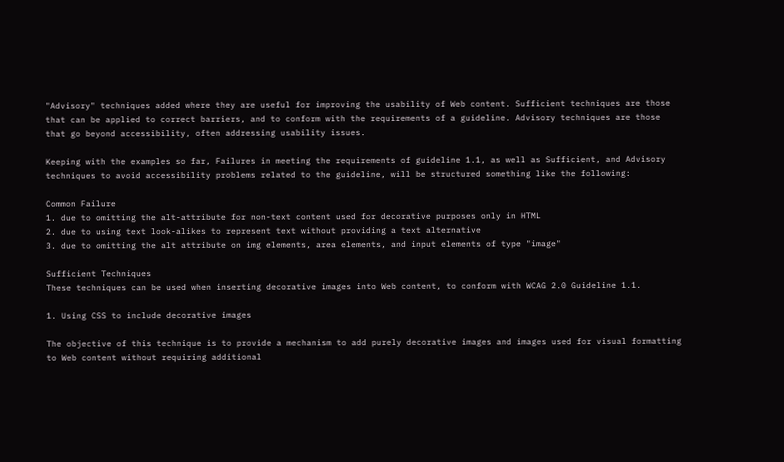"Advisory" techniques added where they are useful for improving the usability of Web content. Sufficient techniques are those that can be applied to correct barriers, and to conform with the requirements of a guideline. Advisory techniques are those that go beyond accessibility, often addressing usability issues.

Keeping with the examples so far, Failures in meeting the requirements of guideline 1.1, as well as Sufficient, and Advisory techniques to avoid accessibility problems related to the guideline, will be structured something like the following:

Common Failure
1. due to omitting the alt-attribute for non-text content used for decorative purposes only in HTML
2. due to using text look-alikes to represent text without providing a text alternative
3. due to omitting the alt attribute on img elements, area elements, and input elements of type "image"

Sufficient Techniques
These techniques can be used when inserting decorative images into Web content, to conform with WCAG 2.0 Guideline 1.1.

1. Using CSS to include decorative images

The objective of this technique is to provide a mechanism to add purely decorative images and images used for visual formatting to Web content without requiring additional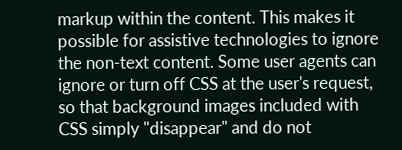markup within the content. This makes it possible for assistive technologies to ignore the non-text content. Some user agents can ignore or turn off CSS at the user's request, so that background images included with CSS simply "disappear" and do not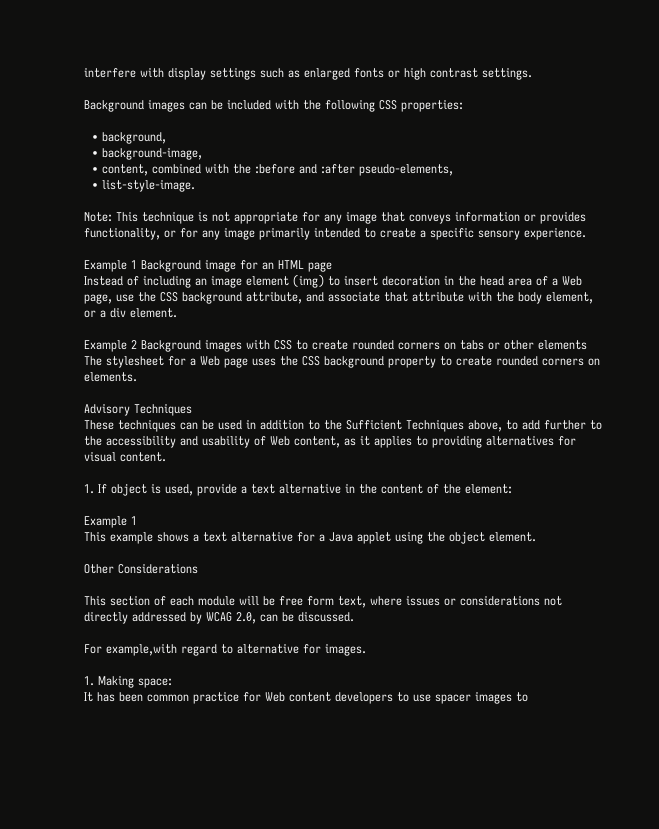interfere with display settings such as enlarged fonts or high contrast settings.

Background images can be included with the following CSS properties:

  • background,
  • background-image,
  • content, combined with the :before and :after pseudo-elements,
  • list-style-image.

Note: This technique is not appropriate for any image that conveys information or provides functionality, or for any image primarily intended to create a specific sensory experience.

Example 1 Background image for an HTML page
Instead of including an image element (img) to insert decoration in the head area of a Web page, use the CSS background attribute, and associate that attribute with the body element, or a div element.

Example 2 Background images with CSS to create rounded corners on tabs or other elements
The stylesheet for a Web page uses the CSS background property to create rounded corners on elements.

Advisory Techniques
These techniques can be used in addition to the Sufficient Techniques above, to add further to the accessibility and usability of Web content, as it applies to providing alternatives for visual content.

1. If object is used, provide a text alternative in the content of the element:

Example 1
This example shows a text alternative for a Java applet using the object element.

Other Considerations

This section of each module will be free form text, where issues or considerations not directly addressed by WCAG 2.0, can be discussed.

For example,with regard to alternative for images.

1. Making space:
It has been common practice for Web content developers to use spacer images to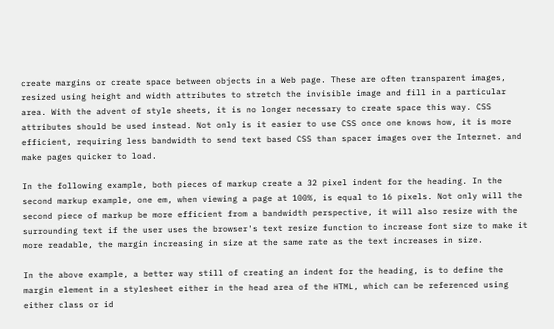create margins or create space between objects in a Web page. These are often transparent images, resized using height and width attributes to stretch the invisible image and fill in a particular area. With the advent of style sheets, it is no longer necessary to create space this way. CSS attributes should be used instead. Not only is it easier to use CSS once one knows how, it is more efficient, requiring less bandwidth to send text based CSS than spacer images over the Internet. and make pages quicker to load.

In the following example, both pieces of markup create a 32 pixel indent for the heading. In the second markup example, one em, when viewing a page at 100%, is equal to 16 pixels. Not only will the second piece of markup be more efficient from a bandwidth perspective, it will also resize with the surrounding text if the user uses the browser's text resize function to increase font size to make it more readable, the margin increasing in size at the same rate as the text increases in size.

In the above example, a better way still of creating an indent for the heading, is to define the margin element in a stylesheet either in the head area of the HTML, which can be referenced using either class or id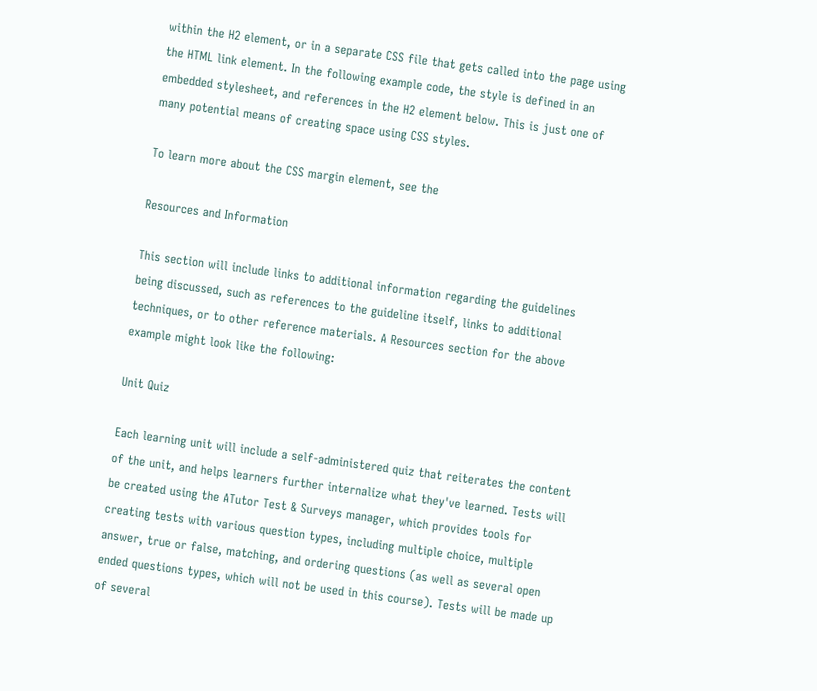within the H2 element, or in a separate CSS file that gets called into the page using the HTML link element. In the following example code, the style is defined in an embedded stylesheet, and references in the H2 element below. This is just one of many potential means of creating space using CSS styles.

To learn more about the CSS margin element, see the

Resources and Information

This section will include links to additional information regarding the guidelines being discussed, such as references to the guideline itself, links to additional techniques, or to other reference materials. A Resources section for the above example might look like the following:

Unit Quiz

Each learning unit will include a self-administered quiz that reiterates the content of the unit, and helps learners further internalize what they've learned. Tests will be created using the ATutor Test & Surveys manager, which provides tools for creating tests with various question types, including multiple choice, multiple answer, true or false, matching, and ordering questions (as well as several open ended questions types, which will not be used in this course). Tests will be made up of several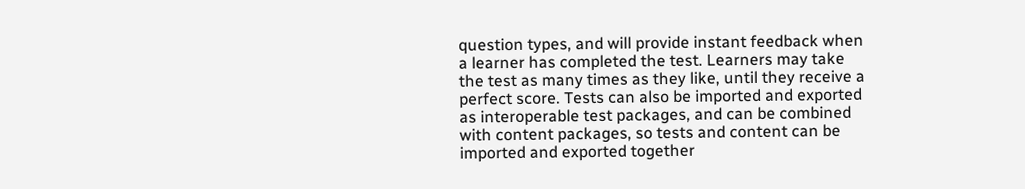question types, and will provide instant feedback when a learner has completed the test. Learners may take the test as many times as they like, until they receive a perfect score. Tests can also be imported and exported as interoperable test packages, and can be combined with content packages, so tests and content can be imported and exported together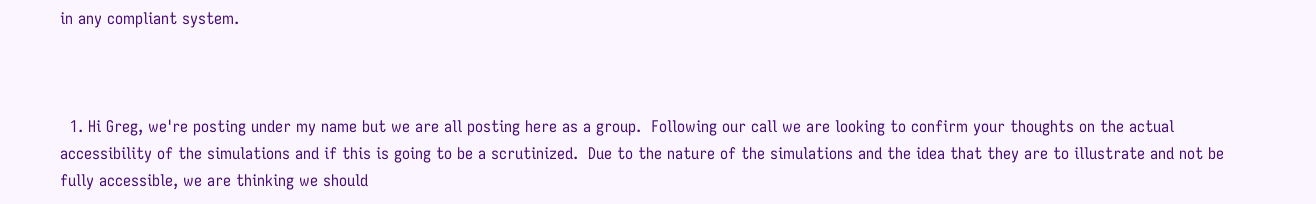in any compliant system.



  1. Hi Greg, we're posting under my name but we are all posting here as a group.  Following our call we are looking to confirm your thoughts on the actual accessibility of the simulations and if this is going to be a scrutinized.  Due to the nature of the simulations and the idea that they are to illustrate and not be fully accessible, we are thinking we should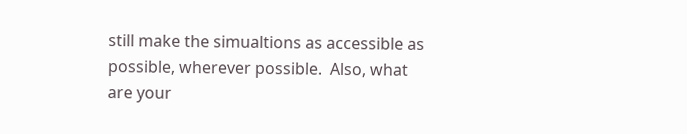still make the simualtions as accessible as possible, wherever possible.  Also, what are your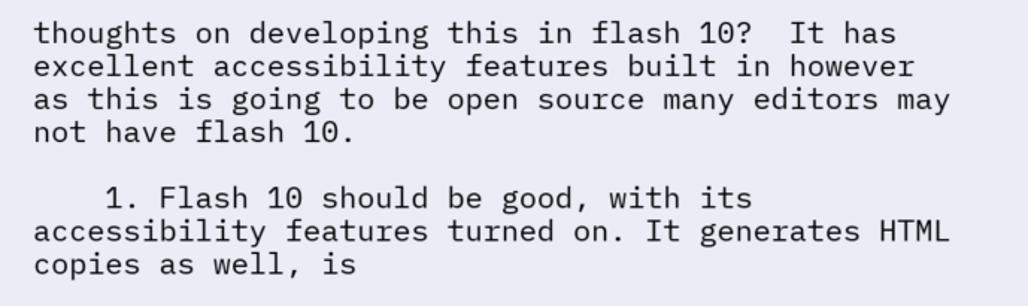thoughts on developing this in flash 10?  It has excellent accessibility features built in however as this is going to be open source many editors may not have flash 10.

    1. Flash 10 should be good, with its accessibility features turned on. It generates HTML copies as well, is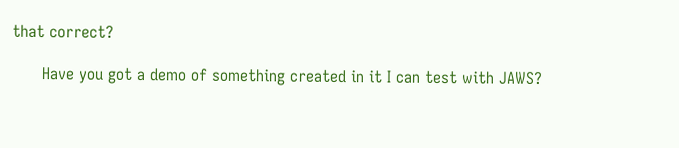that correct?

      Have you got a demo of something created in it I can test with JAWS?